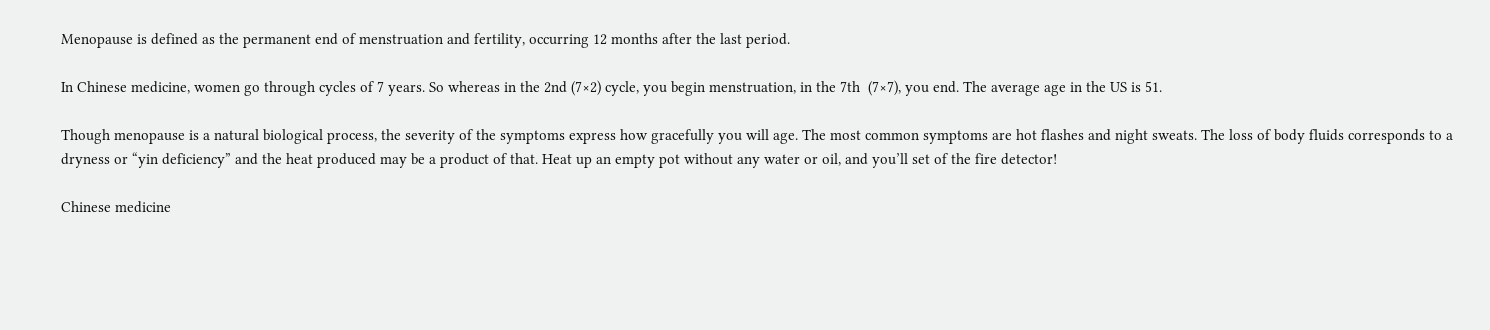Menopause is defined as the permanent end of menstruation and fertility, occurring 12 months after the last period.

In Chinese medicine, women go through cycles of 7 years. So whereas in the 2nd (7×2) cycle, you begin menstruation, in the 7th  (7×7), you end. The average age in the US is 51.

Though menopause is a natural biological process, the severity of the symptoms express how gracefully you will age. The most common symptoms are hot flashes and night sweats. The loss of body fluids corresponds to a dryness or “yin deficiency” and the heat produced may be a product of that. Heat up an empty pot without any water or oil, and you’ll set of the fire detector!

Chinese medicine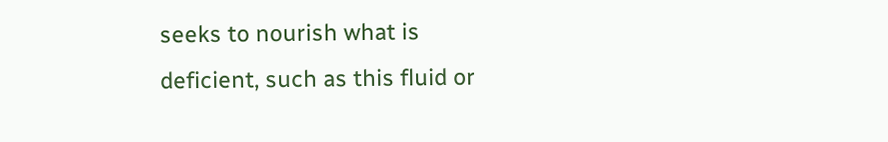seeks to nourish what is deficient, such as this fluid or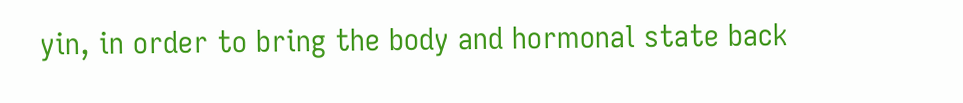yin, in order to bring the body and hormonal state back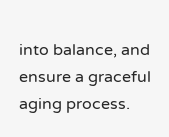into balance, and ensure a graceful aging process.